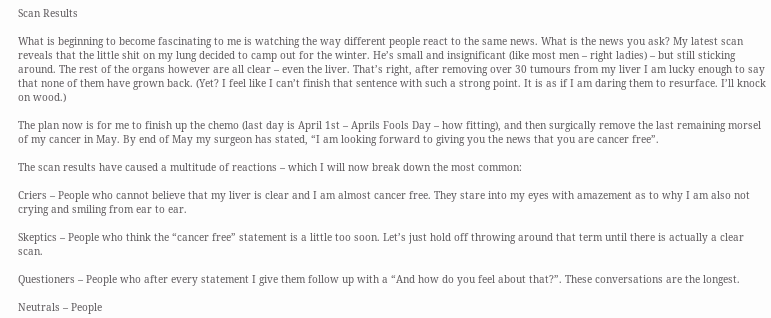Scan Results

What is beginning to become fascinating to me is watching the way different people react to the same news. What is the news you ask? My latest scan reveals that the little shit on my lung decided to camp out for the winter. He’s small and insignificant (like most men – right ladies) – but still sticking around. The rest of the organs however are all clear – even the liver. That’s right, after removing over 30 tumours from my liver I am lucky enough to say that none of them have grown back. (Yet? I feel like I can’t finish that sentence with such a strong point. It is as if I am daring them to resurface. I’ll knock on wood.)

The plan now is for me to finish up the chemo (last day is April 1st – Aprils Fools Day – how fitting), and then surgically remove the last remaining morsel of my cancer in May. By end of May my surgeon has stated, “I am looking forward to giving you the news that you are cancer free”.

The scan results have caused a multitude of reactions – which I will now break down the most common:

Criers – People who cannot believe that my liver is clear and I am almost cancer free. They stare into my eyes with amazement as to why I am also not crying and smiling from ear to ear.

Skeptics – People who think the “cancer free” statement is a little too soon. Let’s just hold off throwing around that term until there is actually a clear scan.

Questioners – People who after every statement I give them follow up with a “And how do you feel about that?”. These conversations are the longest.

Neutrals – People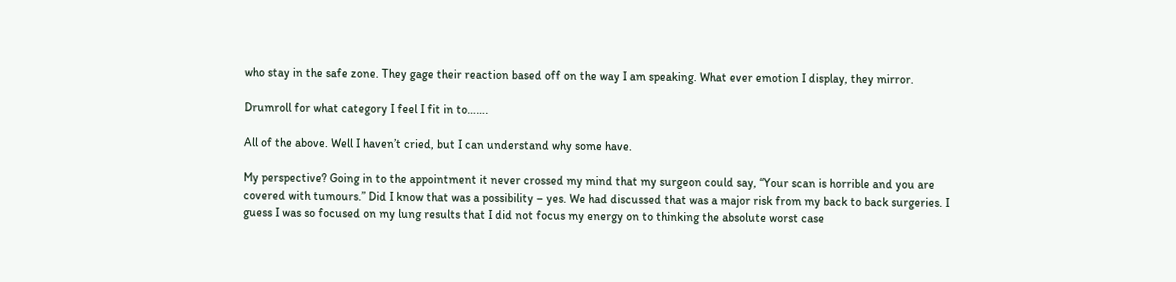who stay in the safe zone. They gage their reaction based off on the way I am speaking. What ever emotion I display, they mirror.

Drumroll for what category I feel I fit in to…….

All of the above. Well I haven’t cried, but I can understand why some have.

My perspective? Going in to the appointment it never crossed my mind that my surgeon could say, “Your scan is horrible and you are covered with tumours.” Did I know that was a possibility – yes. We had discussed that was a major risk from my back to back surgeries. I guess I was so focused on my lung results that I did not focus my energy on to thinking the absolute worst case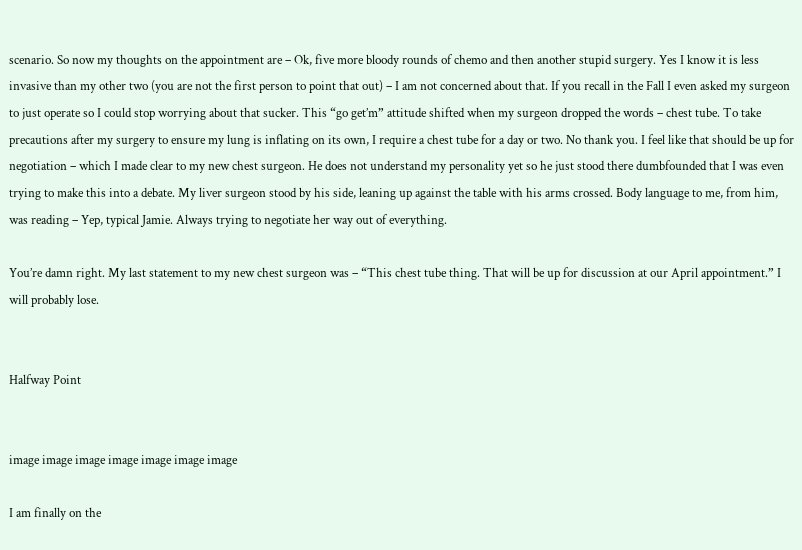scenario. So now my thoughts on the appointment are – Ok, five more bloody rounds of chemo and then another stupid surgery. Yes I know it is less invasive than my other two (you are not the first person to point that out) – I am not concerned about that. If you recall in the Fall I even asked my surgeon to just operate so I could stop worrying about that sucker. This “go get’m” attitude shifted when my surgeon dropped the words – chest tube. To take precautions after my surgery to ensure my lung is inflating on its own, I require a chest tube for a day or two. No thank you. I feel like that should be up for negotiation – which I made clear to my new chest surgeon. He does not understand my personality yet so he just stood there dumbfounded that I was even trying to make this into a debate. My liver surgeon stood by his side, leaning up against the table with his arms crossed. Body language to me, from him, was reading – Yep, typical Jamie. Always trying to negotiate her way out of everything.

You’re damn right. My last statement to my new chest surgeon was – “This chest tube thing. That will be up for discussion at our April appointment.” I will probably lose.


Halfway Point


image image image image image image image

I am finally on the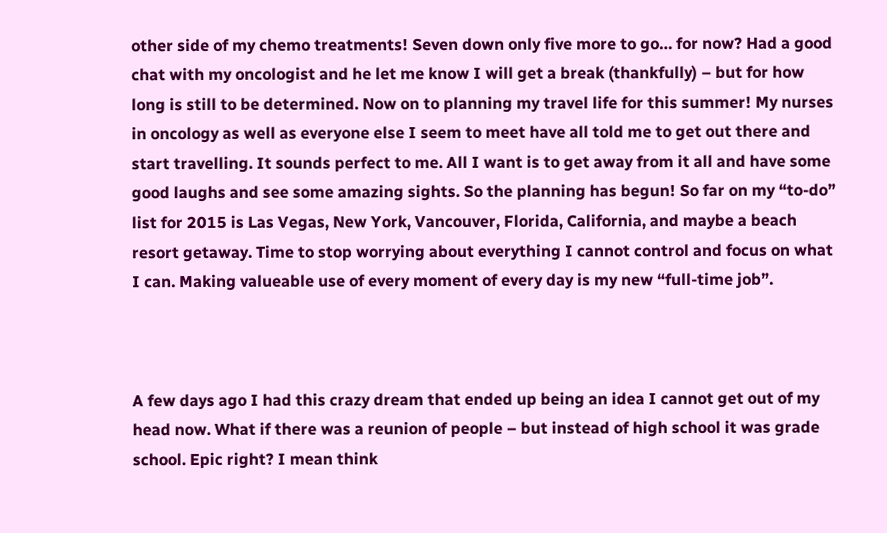other side of my chemo treatments! Seven down only five more to go… for now? Had a good chat with my oncologist and he let me know I will get a break (thankfully) – but for how long is still to be determined. Now on to planning my travel life for this summer! My nurses in oncology as well as everyone else I seem to meet have all told me to get out there and start travelling. It sounds perfect to me. All I want is to get away from it all and have some good laughs and see some amazing sights. So the planning has begun! So far on my “to-do” list for 2015 is Las Vegas, New York, Vancouver, Florida, California, and maybe a beach resort getaway. Time to stop worrying about everything I cannot control and focus on what I can. Making valueable use of every moment of every day is my new “full-time job”.



A few days ago I had this crazy dream that ended up being an idea I cannot get out of my head now. What if there was a reunion of people – but instead of high school it was grade school. Epic right? I mean think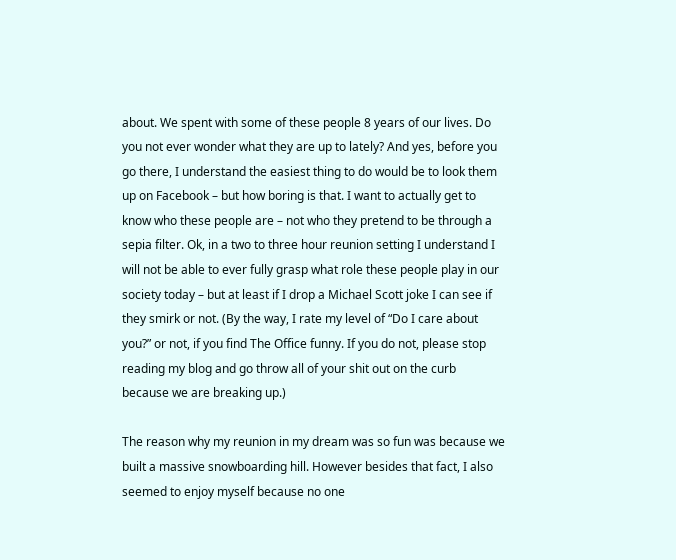about. We spent with some of these people 8 years of our lives. Do you not ever wonder what they are up to lately? And yes, before you go there, I understand the easiest thing to do would be to look them up on Facebook – but how boring is that. I want to actually get to know who these people are – not who they pretend to be through a sepia filter. Ok, in a two to three hour reunion setting I understand I will not be able to ever fully grasp what role these people play in our society today – but at least if I drop a Michael Scott joke I can see if they smirk or not. (By the way, I rate my level of “Do I care about you?” or not, if you find The Office funny. If you do not, please stop reading my blog and go throw all of your shit out on the curb because we are breaking up.)

The reason why my reunion in my dream was so fun was because we built a massive snowboarding hill. However besides that fact, I also seemed to enjoy myself because no one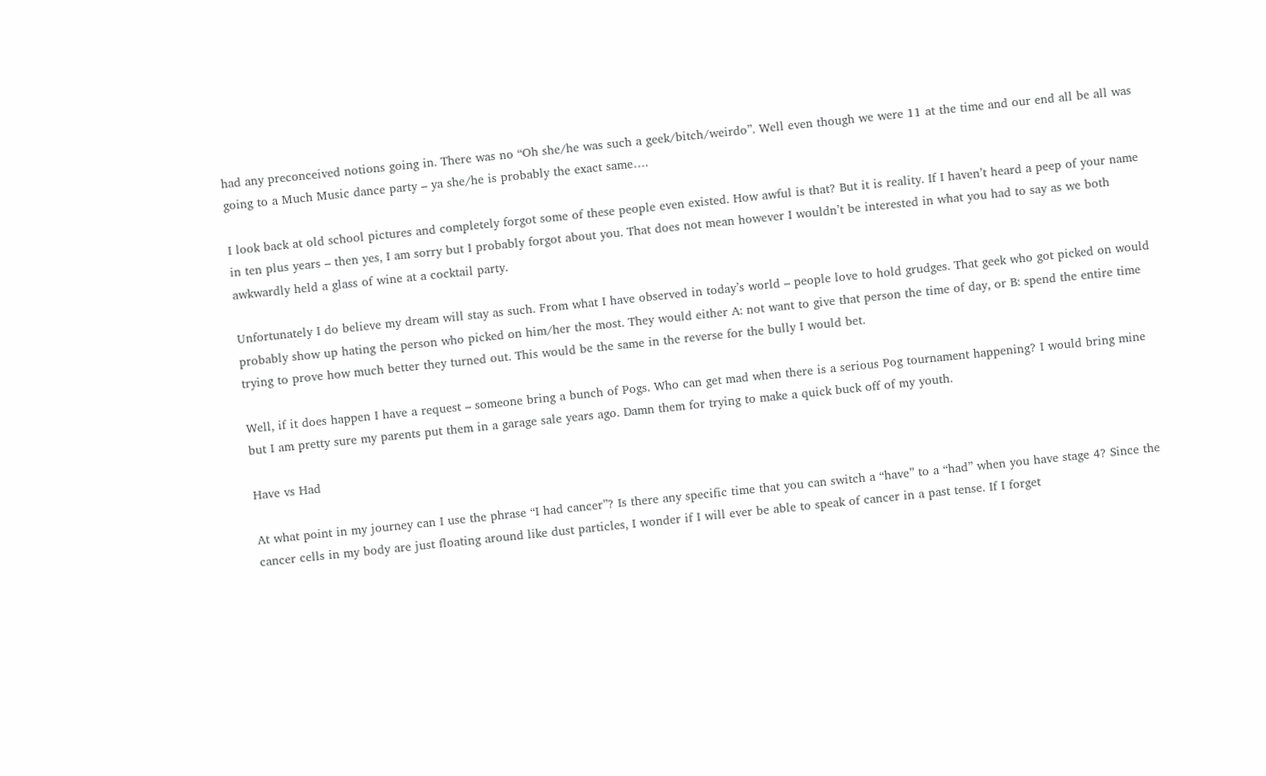had any preconceived notions going in. There was no “Oh she/he was such a geek/bitch/weirdo”. Well even though we were 11 at the time and our end all be all was going to a Much Music dance party – ya she/he is probably the exact same….

I look back at old school pictures and completely forgot some of these people even existed. How awful is that? But it is reality. If I haven’t heard a peep of your name in ten plus years – then yes, I am sorry but I probably forgot about you. That does not mean however I wouldn’t be interested in what you had to say as we both awkwardly held a glass of wine at a cocktail party.

Unfortunately I do believe my dream will stay as such. From what I have observed in today’s world – people love to hold grudges. That geek who got picked on would probably show up hating the person who picked on him/her the most. They would either A: not want to give that person the time of day, or B: spend the entire time trying to prove how much better they turned out. This would be the same in the reverse for the bully I would bet.

Well, if it does happen I have a request – someone bring a bunch of Pogs. Who can get mad when there is a serious Pog tournament happening? I would bring mine but I am pretty sure my parents put them in a garage sale years ago. Damn them for trying to make a quick buck off of my youth.

Have vs Had

At what point in my journey can I use the phrase “I had cancer”? Is there any specific time that you can switch a “have” to a “had” when you have stage 4? Since the cancer cells in my body are just floating around like dust particles, I wonder if I will ever be able to speak of cancer in a past tense. If I forget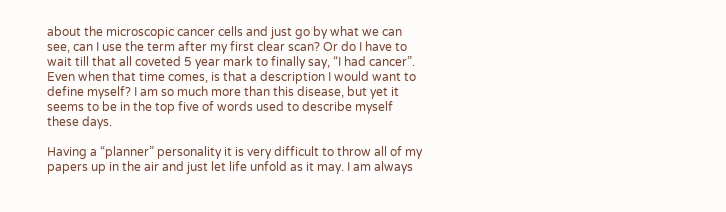about the microscopic cancer cells and just go by what we can see, can I use the term after my first clear scan? Or do I have to wait till that all coveted 5 year mark to finally say, “I had cancer”. Even when that time comes, is that a description I would want to define myself? I am so much more than this disease, but yet it seems to be in the top five of words used to describe myself these days.

Having a “planner” personality it is very difficult to throw all of my papers up in the air and just let life unfold as it may. I am always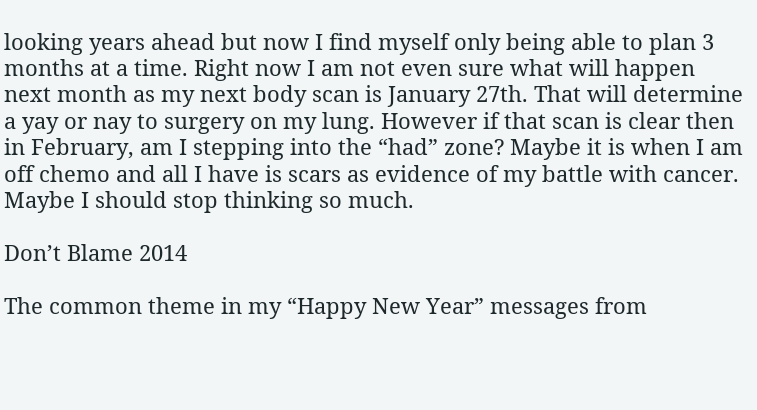looking years ahead but now I find myself only being able to plan 3 months at a time. Right now I am not even sure what will happen next month as my next body scan is January 27th. That will determine a yay or nay to surgery on my lung. However if that scan is clear then in February, am I stepping into the “had” zone? Maybe it is when I am off chemo and all I have is scars as evidence of my battle with cancer. Maybe I should stop thinking so much.

Don’t Blame 2014

The common theme in my “Happy New Year” messages from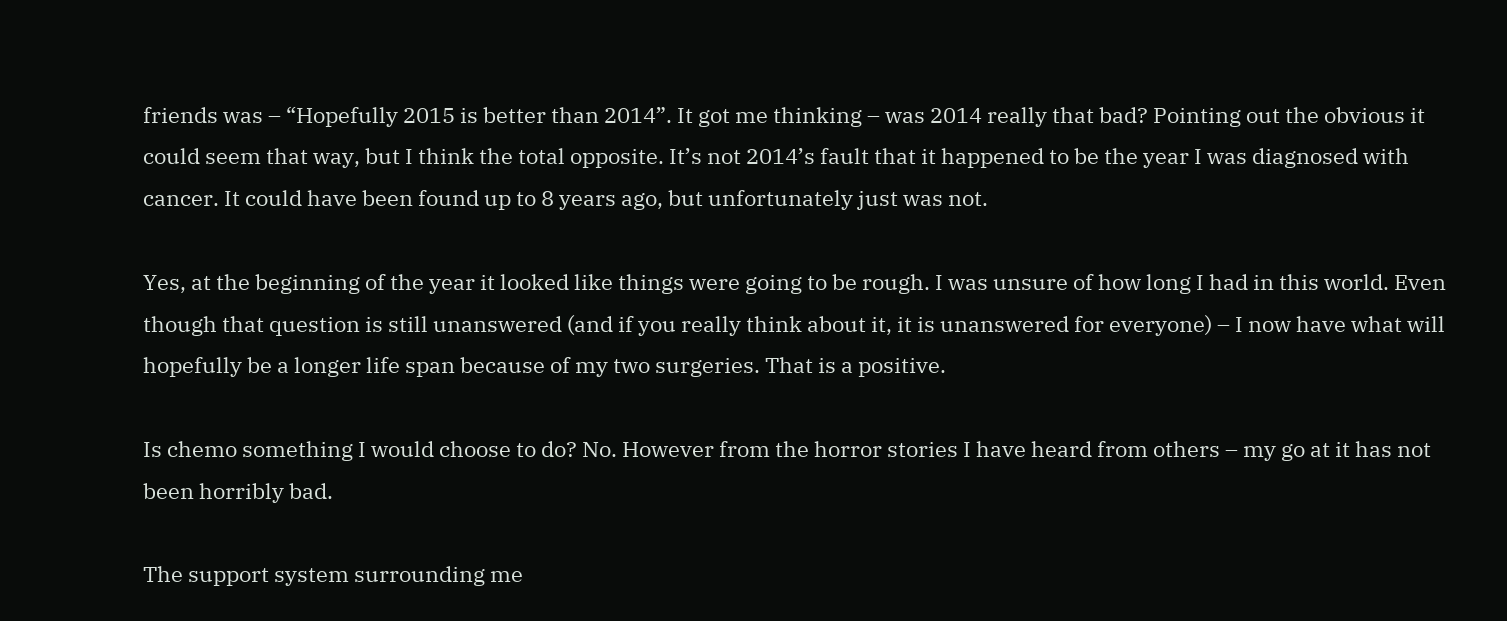friends was – “Hopefully 2015 is better than 2014”. It got me thinking – was 2014 really that bad? Pointing out the obvious it could seem that way, but I think the total opposite. It’s not 2014’s fault that it happened to be the year I was diagnosed with cancer. It could have been found up to 8 years ago, but unfortunately just was not.

Yes, at the beginning of the year it looked like things were going to be rough. I was unsure of how long I had in this world. Even though that question is still unanswered (and if you really think about it, it is unanswered for everyone) – I now have what will hopefully be a longer life span because of my two surgeries. That is a positive.

Is chemo something I would choose to do? No. However from the horror stories I have heard from others – my go at it has not been horribly bad.

The support system surrounding me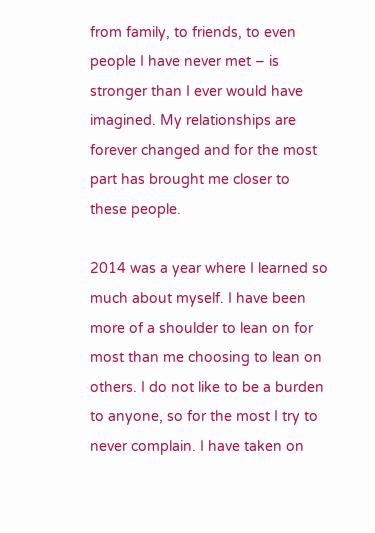from family, to friends, to even people I have never met – is stronger than I ever would have imagined. My relationships are forever changed and for the most part has brought me closer to these people.

2014 was a year where I learned so much about myself. I have been more of a shoulder to lean on for most than me choosing to lean on others. I do not like to be a burden to anyone, so for the most I try to never complain. I have taken on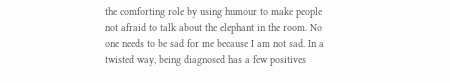the comforting role by using humour to make people not afraid to talk about the elephant in the room. No one needs to be sad for me because I am not sad. In a twisted way, being diagnosed has a few positives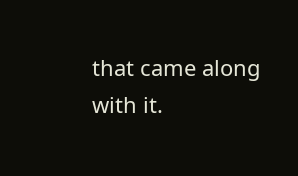that came along with it.